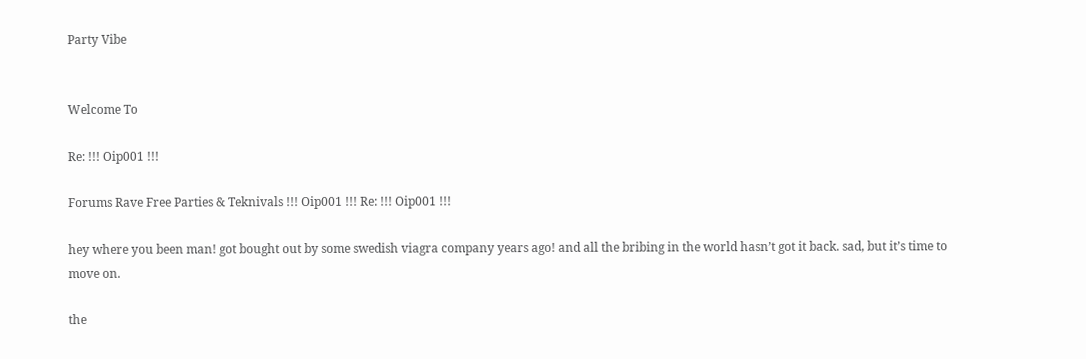Party Vibe


Welcome To

Re: !!! Oip001 !!!

Forums Rave Free Parties & Teknivals !!! Oip001 !!! Re: !!! Oip001 !!!

hey where you been man! got bought out by some swedish viagra company years ago! and all the bribing in the world hasn’t got it back. sad, but it’s time to move on.

the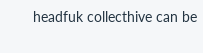headfuk collecthive can be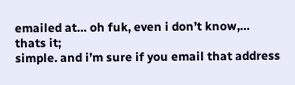emailed at… oh fuk, even i don’t know,…
thats it;
simple. and i’m sure if you email that address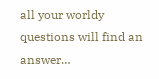all your worldy questions will find an answer…